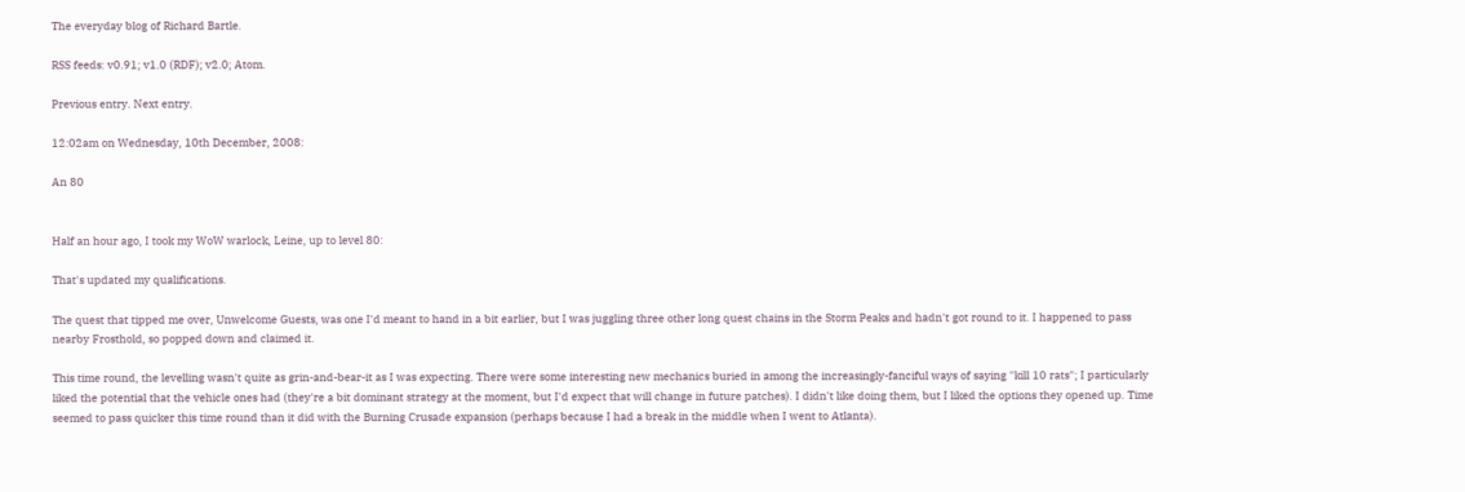The everyday blog of Richard Bartle.

RSS feeds: v0.91; v1.0 (RDF); v2.0; Atom.

Previous entry. Next entry.

12:02am on Wednesday, 10th December, 2008:

An 80


Half an hour ago, I took my WoW warlock, Leine, up to level 80:

That's updated my qualifications.

The quest that tipped me over, Unwelcome Guests, was one I'd meant to hand in a bit earlier, but I was juggling three other long quest chains in the Storm Peaks and hadn't got round to it. I happened to pass nearby Frosthold, so popped down and claimed it.

This time round, the levelling wasn't quite as grin-and-bear-it as I was expecting. There were some interesting new mechanics buried in among the increasingly-fanciful ways of saying "kill 10 rats"; I particularly liked the potential that the vehicle ones had (they're a bit dominant strategy at the moment, but I'd expect that will change in future patches). I didn't like doing them, but I liked the options they opened up. Time seemed to pass quicker this time round than it did with the Burning Crusade expansion (perhaps because I had a break in the middle when I went to Atlanta).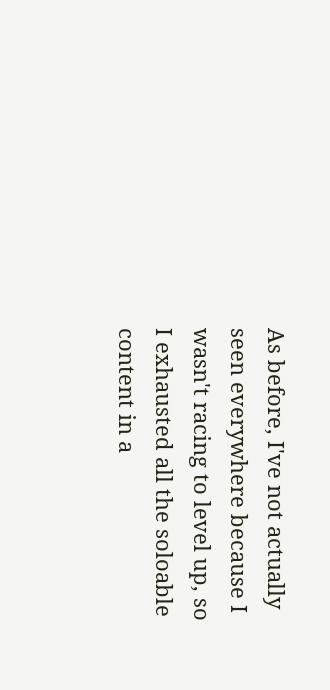As before, I've not actually seen everywhere because I wasn't racing to level up, so I exhausted all the soloable content in a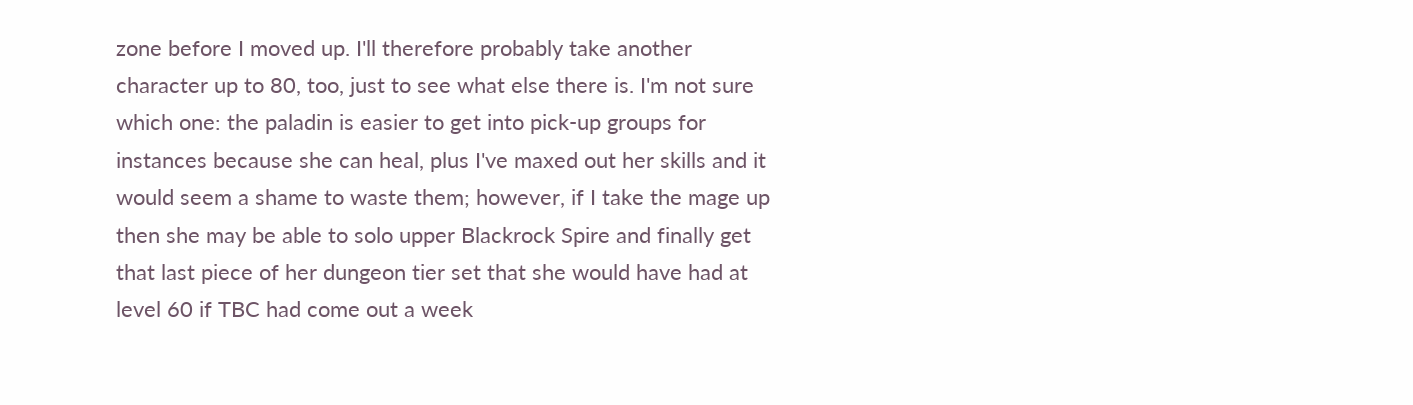zone before I moved up. I'll therefore probably take another character up to 80, too, just to see what else there is. I'm not sure which one: the paladin is easier to get into pick-up groups for instances because she can heal, plus I've maxed out her skills and it would seem a shame to waste them; however, if I take the mage up then she may be able to solo upper Blackrock Spire and finally get that last piece of her dungeon tier set that she would have had at level 60 if TBC had come out a week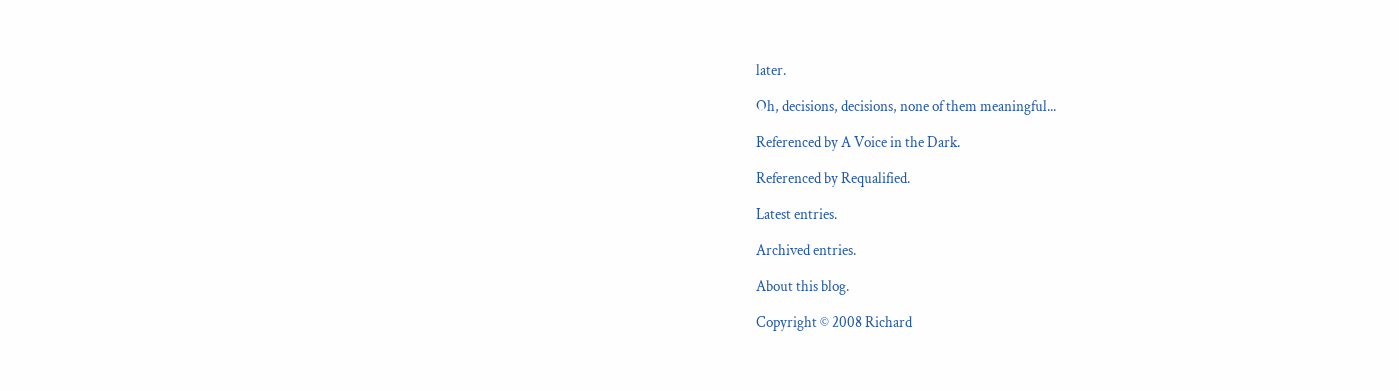later.

Oh, decisions, decisions, none of them meaningful...

Referenced by A Voice in the Dark.

Referenced by Requalified.

Latest entries.

Archived entries.

About this blog.

Copyright © 2008 Richard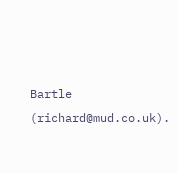Bartle (richard@mud.co.uk).